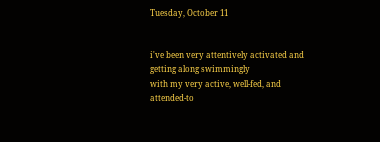Tuesday, October 11


i've been very attentively activated and getting along swimmingly
with my very active, well-fed, and attended-to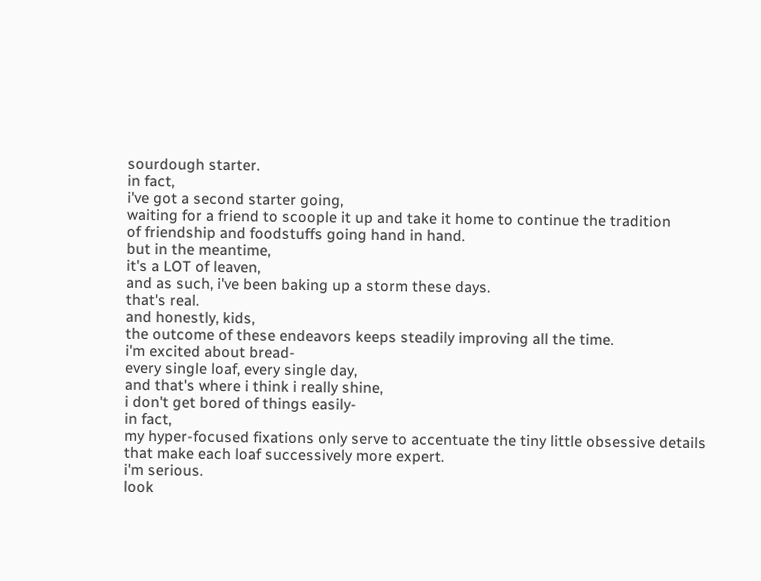sourdough starter.
in fact,
i've got a second starter going,
waiting for a friend to scoople it up and take it home to continue the tradition
of friendship and foodstuffs going hand in hand.
but in the meantime,
it's a LOT of leaven,
and as such, i've been baking up a storm these days.
that's real.
and honestly, kids,
the outcome of these endeavors keeps steadily improving all the time.
i'm excited about bread-
every single loaf, every single day,
and that's where i think i really shine,
i don't get bored of things easily-
in fact,
my hyper-focused fixations only serve to accentuate the tiny little obsessive details
that make each loaf successively more expert.
i'm serious.
look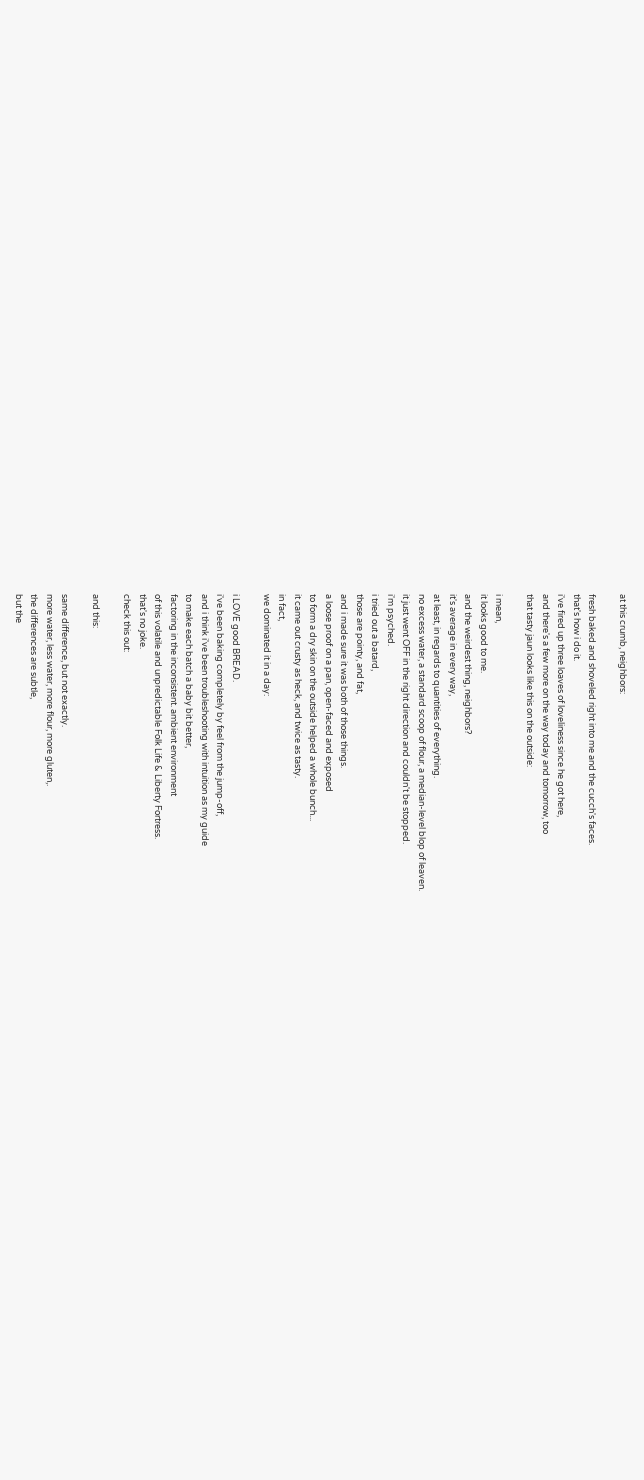at this crumb, neighbors:

fresh baked and shoveled right into me and the cucch's faces.
that's how i do it.
i've fired up three loaves of loveliness since he got here,
and there's a few more on the way today and tomorrow, too
that tasty jaun looks like this on the outside:

i mean,
it looks good to me.
and the weirdest thing, neighbors?
it's average in every way,
at least, in regards to quantities of everything.
no excess water, a standard scoop of flour, a median-level blop of leaven.
it just went OFF in the right direction and couldn't be stopped.
i'm psyched.
i tried out a batard,
those are pointy, and fat,
and i made sure it was both of those things.
a loose proof on a pan, open-faced and exposed
to form a dry skin on the outside helped a whole bunch...
it came out crusty as heck, and twice as tasty.
in fact,
we dominated it in a day:

i LOVE good BREAD.
i've been baking completely by feel from the jump-off,
and i think i've been troubleshooting with intuition as my guide
to make each batch a baby bit better,
factoring in the inconsistent. ambient environment
of this volatile and unpredictable Folk Life & Liberty Fortress.
that's no joke.
check this out:

and this:

same difference, but not exactly.
more water, less water, more flour, more gluten,.
the differences are subtle,
but the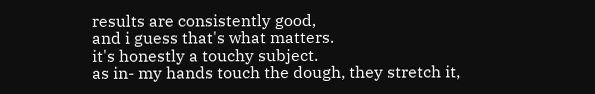results are consistently good,
and i guess that's what matters.
it's honestly a touchy subject.
as in- my hands touch the dough, they stretch it,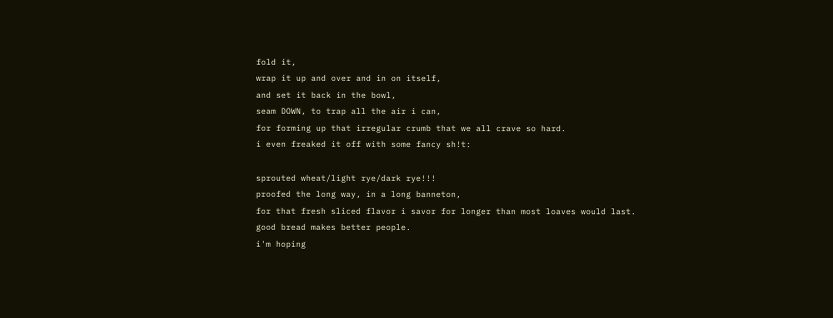fold it,
wrap it up and over and in on itself,
and set it back in the bowl,
seam DOWN, to trap all the air i can,
for forming up that irregular crumb that we all crave so hard.
i even freaked it off with some fancy sh!t:

sprouted wheat/light rye/dark rye!!!
proofed the long way, in a long banneton,
for that fresh sliced flavor i savor for longer than most loaves would last.
good bread makes better people.
i'm hoping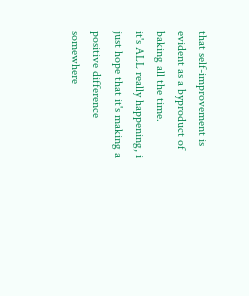that self-improvement is evident as a byproduct of baking all the time.
it's ALL really happening, i just hope that it's making a
positive difference somewhere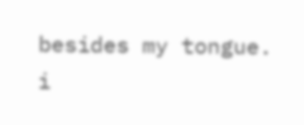besides my tongue.
i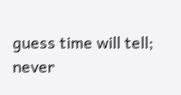guess time will tell;
never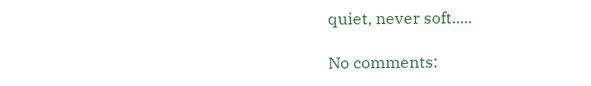quiet, never soft.....

No comments: